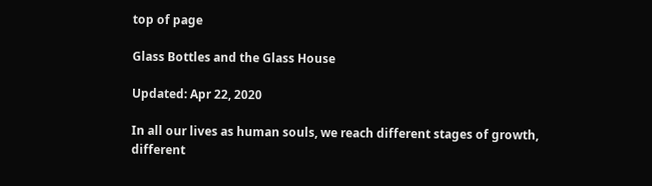top of page

Glass Bottles and the Glass House

Updated: Apr 22, 2020

In all our lives as human souls, we reach different stages of growth, different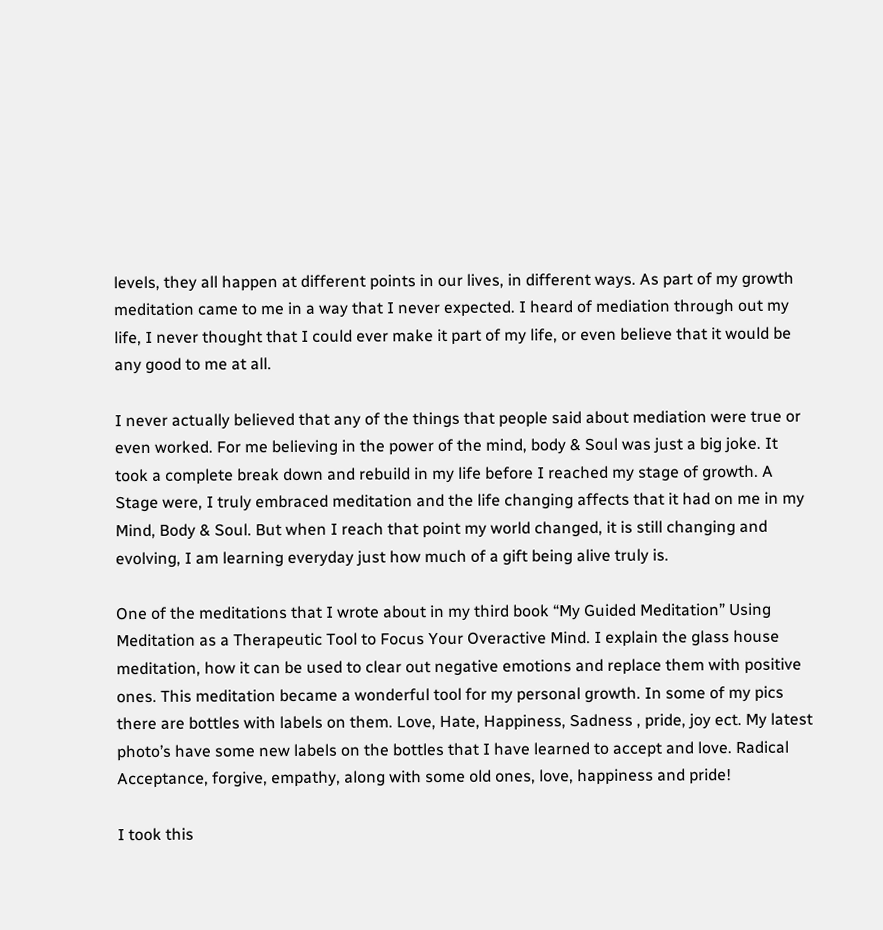levels, they all happen at different points in our lives, in different ways. As part of my growth meditation came to me in a way that I never expected. I heard of mediation through out my life, I never thought that I could ever make it part of my life, or even believe that it would be any good to me at all.

I never actually believed that any of the things that people said about mediation were true or even worked. For me believing in the power of the mind, body & Soul was just a big joke. It took a complete break down and rebuild in my life before I reached my stage of growth. A Stage were, I truly embraced meditation and the life changing affects that it had on me in my Mind, Body & Soul. But when I reach that point my world changed, it is still changing and evolving, I am learning everyday just how much of a gift being alive truly is.

One of the meditations that I wrote about in my third book “My Guided Meditation” Using Meditation as a Therapeutic Tool to Focus Your Overactive Mind. I explain the glass house meditation, how it can be used to clear out negative emotions and replace them with positive ones. This meditation became a wonderful tool for my personal growth. In some of my pics there are bottles with labels on them. Love, Hate, Happiness, Sadness , pride, joy ect. My latest photo’s have some new labels on the bottles that I have learned to accept and love. Radical Acceptance, forgive, empathy, along with some old ones, love, happiness and pride!

I took this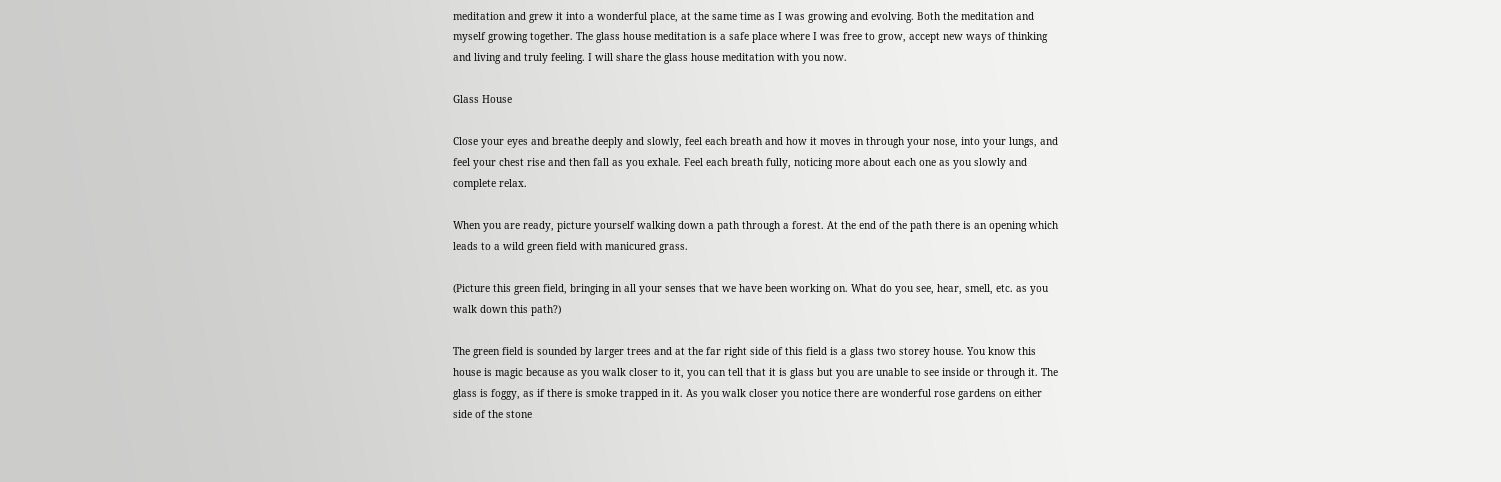meditation and grew it into a wonderful place, at the same time as I was growing and evolving. Both the meditation and myself growing together. The glass house meditation is a safe place where I was free to grow, accept new ways of thinking and living and truly feeling. I will share the glass house meditation with you now.

Glass House

Close your eyes and breathe deeply and slowly, feel each breath and how it moves in through your nose, into your lungs, and feel your chest rise and then fall as you exhale. Feel each breath fully, noticing more about each one as you slowly and complete relax.

When you are ready, picture yourself walking down a path through a forest. At the end of the path there is an opening which leads to a wild green field with manicured grass.

(Picture this green field, bringing in all your senses that we have been working on. What do you see, hear, smell, etc. as you walk down this path?)

The green field is sounded by larger trees and at the far right side of this field is a glass two storey house. You know this house is magic because as you walk closer to it, you can tell that it is glass but you are unable to see inside or through it. The glass is foggy, as if there is smoke trapped in it. As you walk closer you notice there are wonderful rose gardens on either side of the stone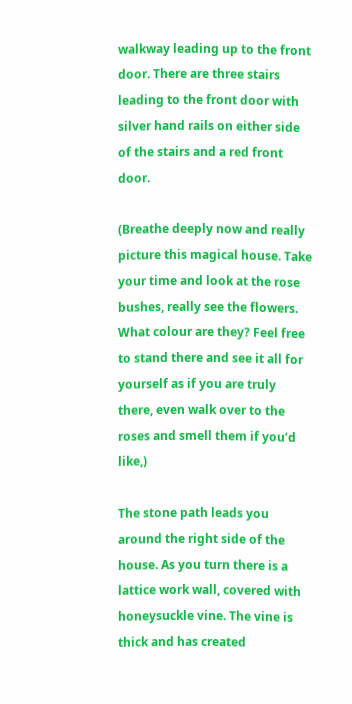walkway leading up to the front door. There are three stairs leading to the front door with silver hand rails on either side of the stairs and a red front door.

(Breathe deeply now and really picture this magical house. Take your time and look at the rose bushes, really see the flowers. What colour are they? Feel free to stand there and see it all for yourself as if you are truly there, even walk over to the roses and smell them if you’d like,)

The stone path leads you around the right side of the house. As you turn there is a lattice work wall, covered with honeysuckle vine. The vine is thick and has created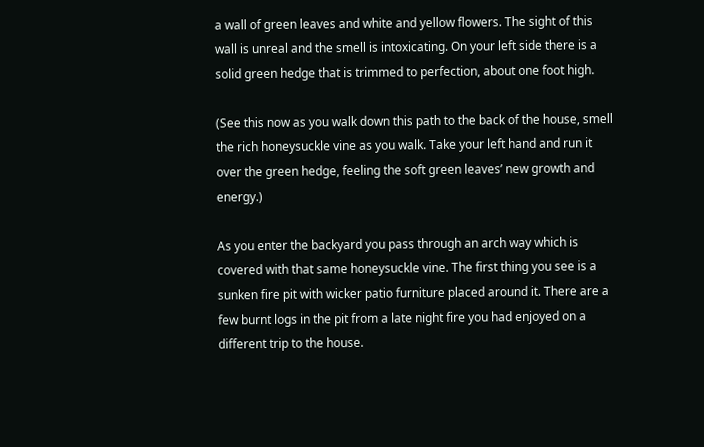a wall of green leaves and white and yellow flowers. The sight of this wall is unreal and the smell is intoxicating. On your left side there is a solid green hedge that is trimmed to perfection, about one foot high.

(See this now as you walk down this path to the back of the house, smell the rich honeysuckle vine as you walk. Take your left hand and run it over the green hedge, feeling the soft green leaves’ new growth and energy.)

As you enter the backyard you pass through an arch way which is covered with that same honeysuckle vine. The first thing you see is a sunken fire pit with wicker patio furniture placed around it. There are a few burnt logs in the pit from a late night fire you had enjoyed on a different trip to the house.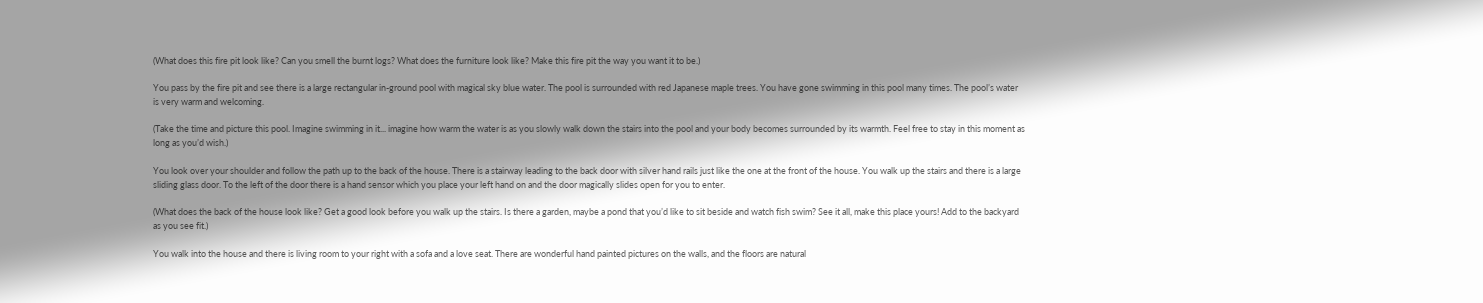(What does this fire pit look like? Can you smell the burnt logs? What does the furniture look like? Make this fire pit the way you want it to be.)

You pass by the fire pit and see there is a large rectangular in-ground pool with magical sky blue water. The pool is surrounded with red Japanese maple trees. You have gone swimming in this pool many times. The pool’s water is very warm and welcoming.

(Take the time and picture this pool. Imagine swimming in it... imagine how warm the water is as you slowly walk down the stairs into the pool and your body becomes surrounded by its warmth. Feel free to stay in this moment as long as you’d wish.)

You look over your shoulder and follow the path up to the back of the house. There is a stairway leading to the back door with silver hand rails just like the one at the front of the house. You walk up the stairs and there is a large sliding glass door. To the left of the door there is a hand sensor which you place your left hand on and the door magically slides open for you to enter.

(What does the back of the house look like? Get a good look before you walk up the stairs. Is there a garden, maybe a pond that you’d like to sit beside and watch fish swim? See it all, make this place yours! Add to the backyard as you see fit.)

You walk into the house and there is living room to your right with a sofa and a love seat. There are wonderful hand painted pictures on the walls, and the floors are natural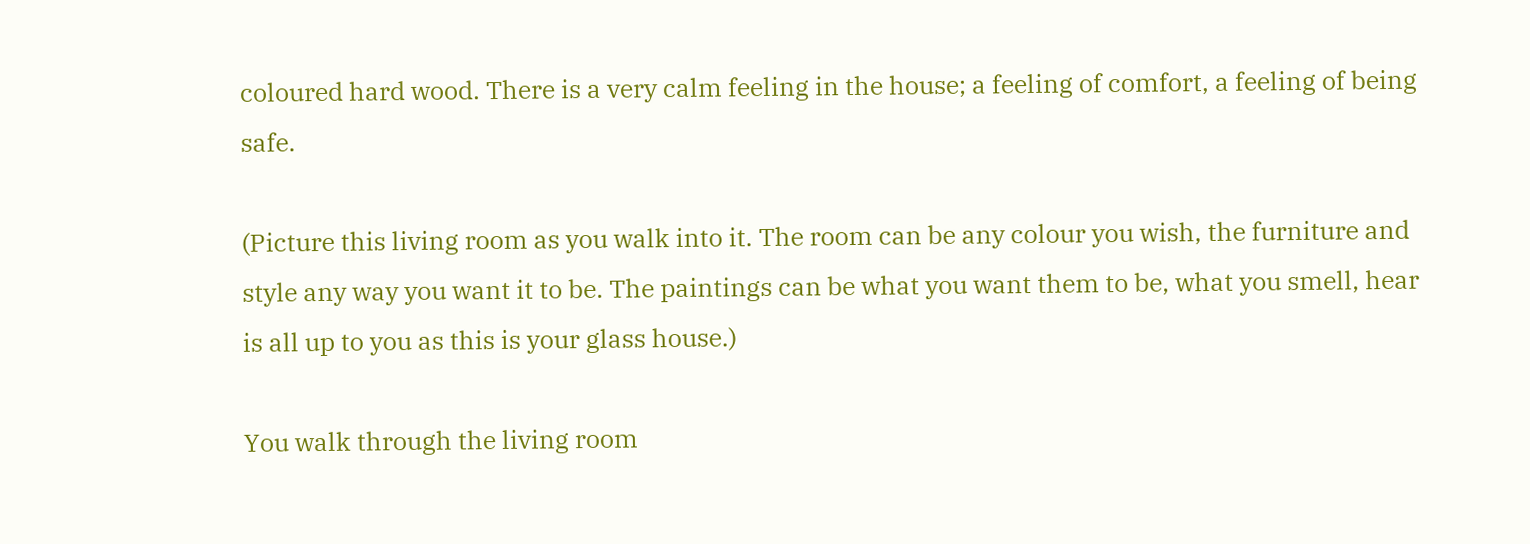coloured hard wood. There is a very calm feeling in the house; a feeling of comfort, a feeling of being safe.

(Picture this living room as you walk into it. The room can be any colour you wish, the furniture and style any way you want it to be. The paintings can be what you want them to be, what you smell, hear is all up to you as this is your glass house.)

You walk through the living room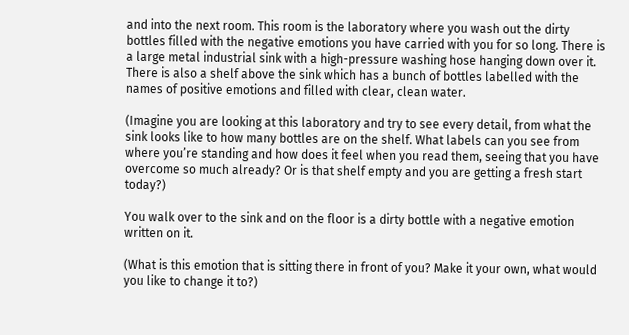and into the next room. This room is the laboratory where you wash out the dirty bottles filled with the negative emotions you have carried with you for so long. There is a large metal industrial sink with a high-pressure washing hose hanging down over it. There is also a shelf above the sink which has a bunch of bottles labelled with the names of positive emotions and filled with clear, clean water.

(Imagine you are looking at this laboratory and try to see every detail, from what the sink looks like to how many bottles are on the shelf. What labels can you see from where you’re standing and how does it feel when you read them, seeing that you have overcome so much already? Or is that shelf empty and you are getting a fresh start today?)

You walk over to the sink and on the floor is a dirty bottle with a negative emotion written on it.

(What is this emotion that is sitting there in front of you? Make it your own, what would you like to change it to?)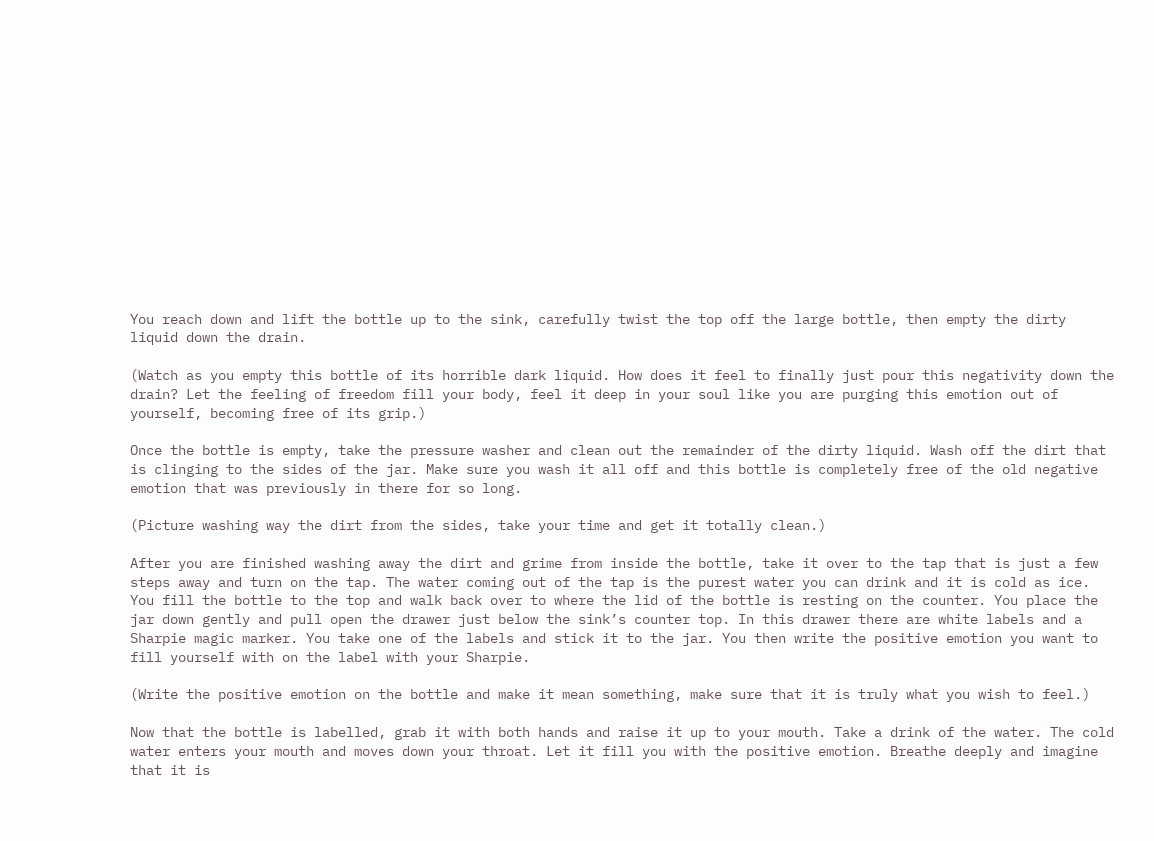You reach down and lift the bottle up to the sink, carefully twist the top off the large bottle, then empty the dirty liquid down the drain.

(Watch as you empty this bottle of its horrible dark liquid. How does it feel to finally just pour this negativity down the drain? Let the feeling of freedom fill your body, feel it deep in your soul like you are purging this emotion out of yourself, becoming free of its grip.)

Once the bottle is empty, take the pressure washer and clean out the remainder of the dirty liquid. Wash off the dirt that is clinging to the sides of the jar. Make sure you wash it all off and this bottle is completely free of the old negative emotion that was previously in there for so long.

(Picture washing way the dirt from the sides, take your time and get it totally clean.)

After you are finished washing away the dirt and grime from inside the bottle, take it over to the tap that is just a few steps away and turn on the tap. The water coming out of the tap is the purest water you can drink and it is cold as ice. You fill the bottle to the top and walk back over to where the lid of the bottle is resting on the counter. You place the jar down gently and pull open the drawer just below the sink’s counter top. In this drawer there are white labels and a Sharpie magic marker. You take one of the labels and stick it to the jar. You then write the positive emotion you want to fill yourself with on the label with your Sharpie.

(Write the positive emotion on the bottle and make it mean something, make sure that it is truly what you wish to feel.)

Now that the bottle is labelled, grab it with both hands and raise it up to your mouth. Take a drink of the water. The cold water enters your mouth and moves down your throat. Let it fill you with the positive emotion. Breathe deeply and imagine that it is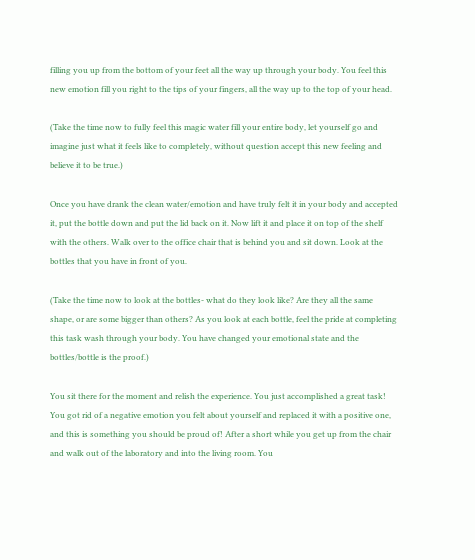filling you up from the bottom of your feet all the way up through your body. You feel this new emotion fill you right to the tips of your fingers, all the way up to the top of your head.

(Take the time now to fully feel this magic water fill your entire body, let yourself go and imagine just what it feels like to completely, without question accept this new feeling and believe it to be true.)

Once you have drank the clean water/emotion and have truly felt it in your body and accepted it, put the bottle down and put the lid back on it. Now lift it and place it on top of the shelf with the others. Walk over to the office chair that is behind you and sit down. Look at the bottles that you have in front of you.

(Take the time now to look at the bottles- what do they look like? Are they all the same shape, or are some bigger than others? As you look at each bottle, feel the pride at completing this task wash through your body. You have changed your emotional state and the bottles/bottle is the proof.)

You sit there for the moment and relish the experience. You just accomplished a great task! You got rid of a negative emotion you felt about yourself and replaced it with a positive one, and this is something you should be proud of! After a short while you get up from the chair and walk out of the laboratory and into the living room. You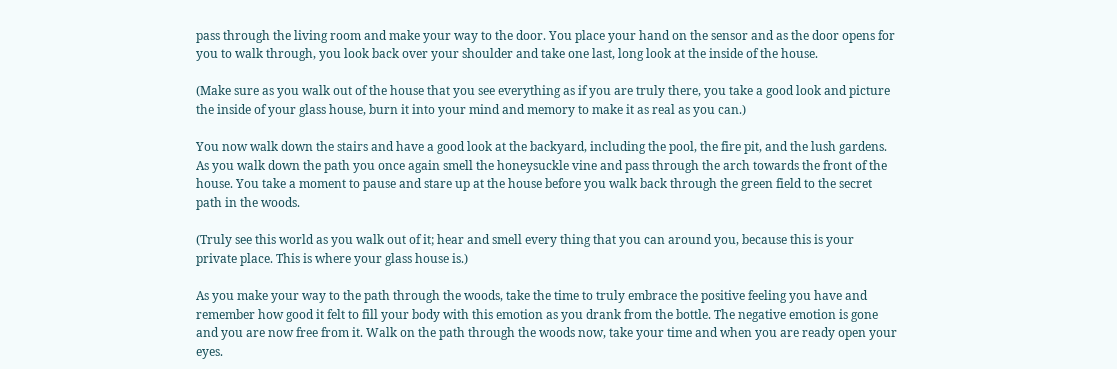pass through the living room and make your way to the door. You place your hand on the sensor and as the door opens for you to walk through, you look back over your shoulder and take one last, long look at the inside of the house.

(Make sure as you walk out of the house that you see everything as if you are truly there, you take a good look and picture the inside of your glass house, burn it into your mind and memory to make it as real as you can.)

You now walk down the stairs and have a good look at the backyard, including the pool, the fire pit, and the lush gardens. As you walk down the path you once again smell the honeysuckle vine and pass through the arch towards the front of the house. You take a moment to pause and stare up at the house before you walk back through the green field to the secret path in the woods.

(Truly see this world as you walk out of it; hear and smell every thing that you can around you, because this is your private place. This is where your glass house is.)

As you make your way to the path through the woods, take the time to truly embrace the positive feeling you have and remember how good it felt to fill your body with this emotion as you drank from the bottle. The negative emotion is gone and you are now free from it. Walk on the path through the woods now, take your time and when you are ready open your eyes.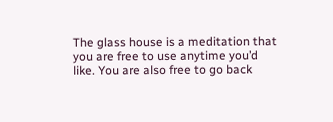The glass house is a meditation that you are free to use anytime you’d like. You are also free to go back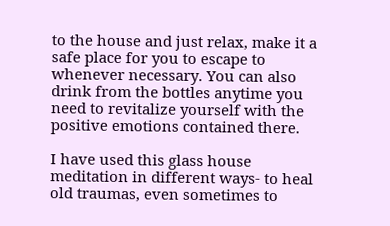to the house and just relax, make it a safe place for you to escape to whenever necessary. You can also drink from the bottles anytime you need to revitalize yourself with the positive emotions contained there.

I have used this glass house meditation in different ways- to heal old traumas, even sometimes to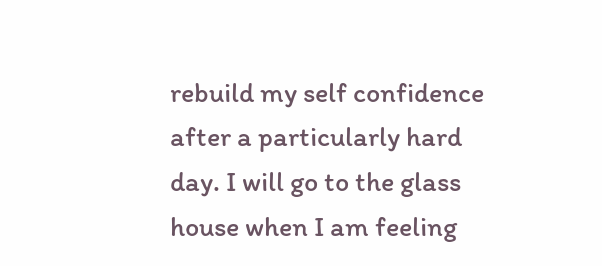rebuild my self confidence after a particularly hard day. I will go to the glass house when I am feeling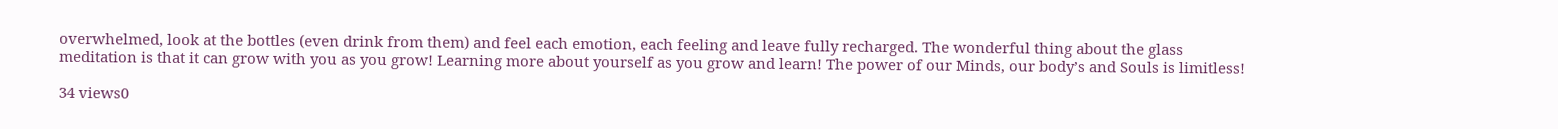overwhelmed, look at the bottles (even drink from them) and feel each emotion, each feeling and leave fully recharged. The wonderful thing about the glass meditation is that it can grow with you as you grow! Learning more about yourself as you grow and learn! The power of our Minds, our body’s and Souls is limitless!

34 views0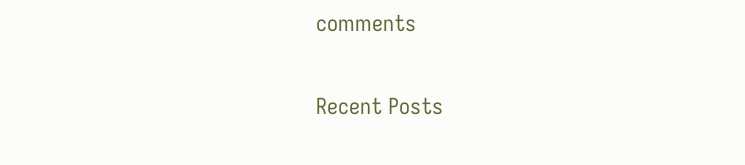comments

Recent Posts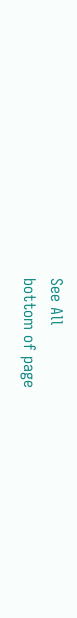See All
bottom of page